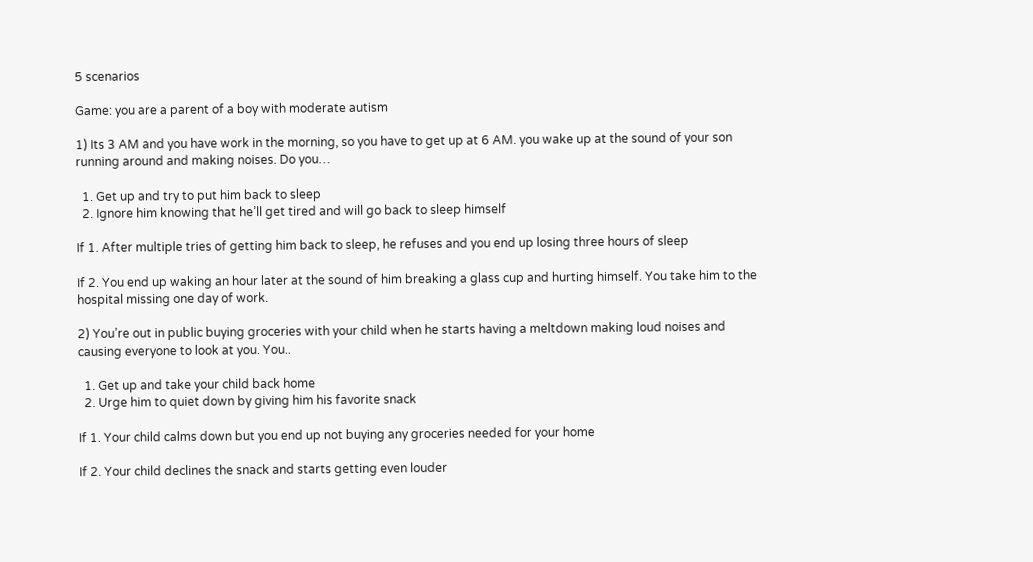5 scenarios

Game: you are a parent of a boy with moderate autism

1) Its 3 AM and you have work in the morning, so you have to get up at 6 AM. you wake up at the sound of your son running around and making noises. Do you…

  1. Get up and try to put him back to sleep
  2. Ignore him knowing that he’ll get tired and will go back to sleep himself

If 1. After multiple tries of getting him back to sleep, he refuses and you end up losing three hours of sleep

If 2. You end up waking an hour later at the sound of him breaking a glass cup and hurting himself. You take him to the hospital missing one day of work.

2) You’re out in public buying groceries with your child when he starts having a meltdown making loud noises and causing everyone to look at you. You..

  1. Get up and take your child back home
  2. Urge him to quiet down by giving him his favorite snack

If 1. Your child calms down but you end up not buying any groceries needed for your home

If 2. Your child declines the snack and starts getting even louder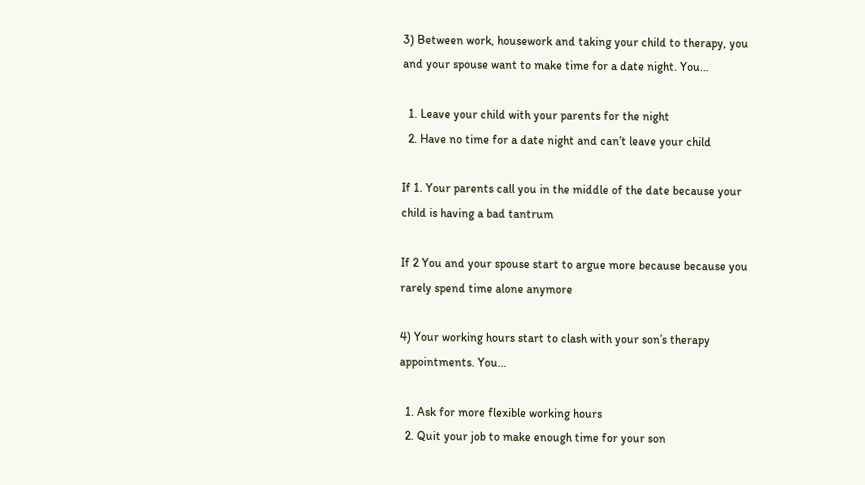3) Between work, housework and taking your child to therapy, you and your spouse want to make time for a date night. You…

  1. Leave your child with your parents for the night
  2. Have no time for a date night and can’t leave your child

If 1. Your parents call you in the middle of the date because your child is having a bad tantrum

If 2 You and your spouse start to argue more because because you rarely spend time alone anymore

4) Your working hours start to clash with your son’s therapy appointments. You…

  1. Ask for more flexible working hours
  2. Quit your job to make enough time for your son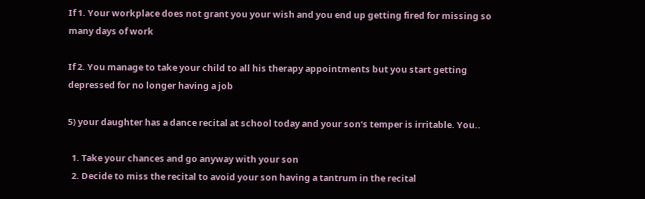If 1. Your workplace does not grant you your wish and you end up getting fired for missing so many days of work

If 2. You manage to take your child to all his therapy appointments but you start getting depressed for no longer having a job

5) your daughter has a dance recital at school today and your son’s temper is irritable. You..

  1. Take your chances and go anyway with your son
  2. Decide to miss the recital to avoid your son having a tantrum in the recital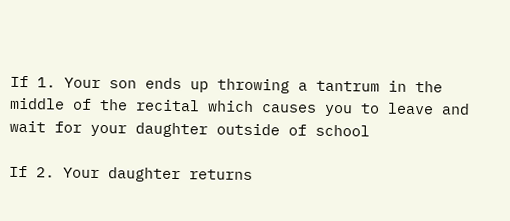If 1. Your son ends up throwing a tantrum in the middle of the recital which causes you to leave and wait for your daughter outside of school

If 2. Your daughter returns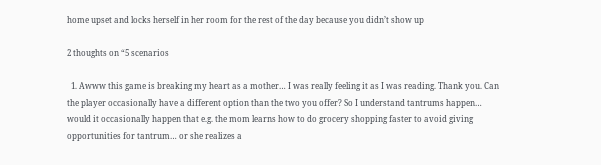home upset and locks herself in her room for the rest of the day because you didn’t show up

2 thoughts on “5 scenarios

  1. Awww this game is breaking my heart as a mother… I was really feeling it as I was reading. Thank you. Can the player occasionally have a different option than the two you offer? So I understand tantrums happen… would it occasionally happen that e.g. the mom learns how to do grocery shopping faster to avoid giving opportunities for tantrum… or she realizes a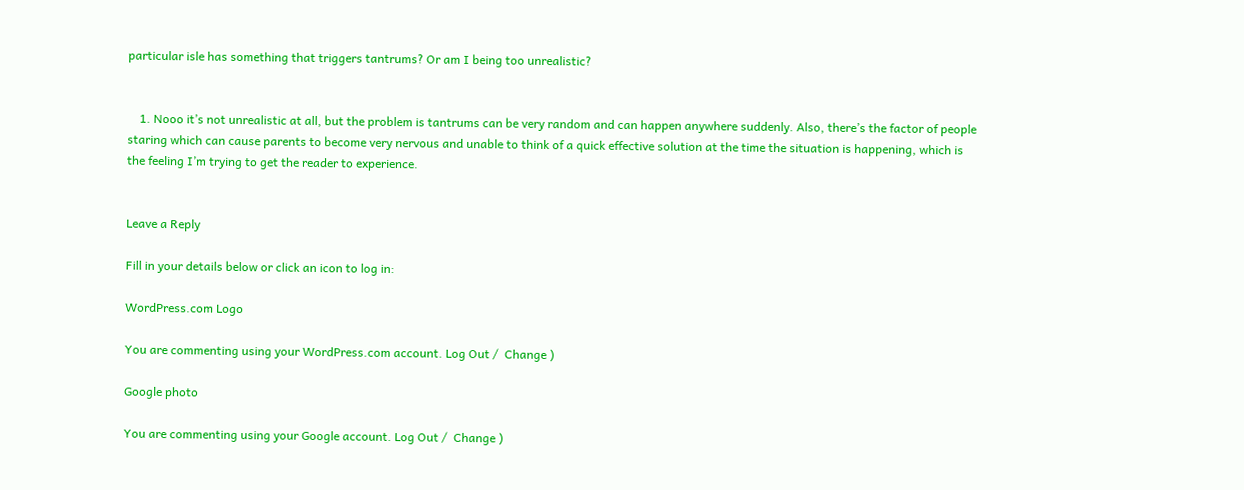particular isle has something that triggers tantrums? Or am I being too unrealistic?


    1. Nooo it’s not unrealistic at all, but the problem is tantrums can be very random and can happen anywhere suddenly. Also, there’s the factor of people staring which can cause parents to become very nervous and unable to think of a quick effective solution at the time the situation is happening, which is the feeling I’m trying to get the reader to experience.


Leave a Reply

Fill in your details below or click an icon to log in:

WordPress.com Logo

You are commenting using your WordPress.com account. Log Out /  Change )

Google photo

You are commenting using your Google account. Log Out /  Change )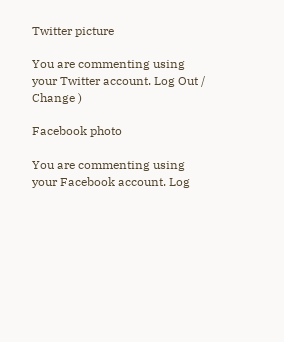Twitter picture

You are commenting using your Twitter account. Log Out /  Change )

Facebook photo

You are commenting using your Facebook account. Log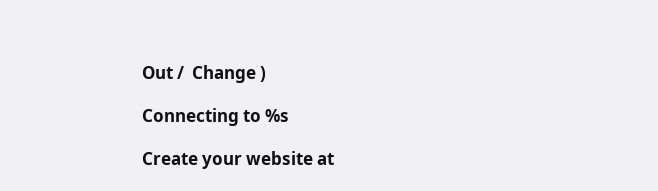Out /  Change )

Connecting to %s

Create your website at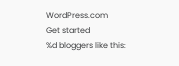WordPress.com
Get started
%d bloggers like this: